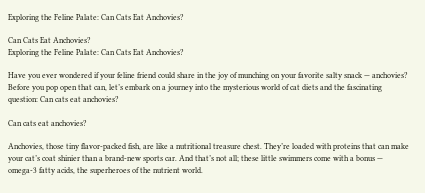Exploring the Feline Palate: Can Cats Eat Anchovies?

Can Cats Eat Anchovies?
Exploring the Feline Palate: Can Cats Eat Anchovies?

Have you ever wondered if your feline friend could share in the joy of munching on your favorite salty snack — anchovies? Before you pop open that can, let’s embark on a journey into the mysterious world of cat diets and the fascinating question: Can cats eat anchovies?

Can cats eat anchovies?

Anchovies, those tiny flavor-packed fish, are like a nutritional treasure chest. They’re loaded with proteins that can make your cat’s coat shinier than a brand-new sports car. And that’s not all; these little swimmers come with a bonus — omega-3 fatty acids, the superheroes of the nutrient world.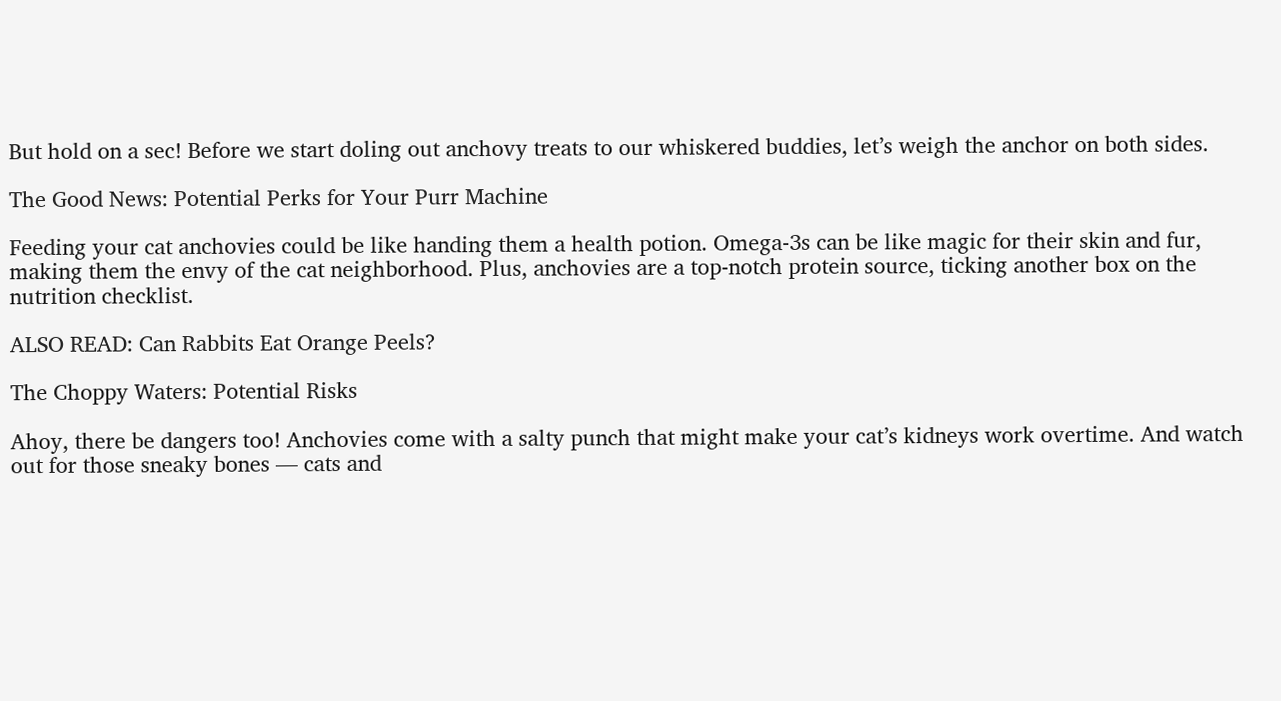But hold on a sec! Before we start doling out anchovy treats to our whiskered buddies, let’s weigh the anchor on both sides.

The Good News: Potential Perks for Your Purr Machine

Feeding your cat anchovies could be like handing them a health potion. Omega-3s can be like magic for their skin and fur, making them the envy of the cat neighborhood. Plus, anchovies are a top-notch protein source, ticking another box on the nutrition checklist.

ALSO READ: Can Rabbits Eat Orange Peels?

The Choppy Waters: Potential Risks

Ahoy, there be dangers too! Anchovies come with a salty punch that might make your cat’s kidneys work overtime. And watch out for those sneaky bones — cats and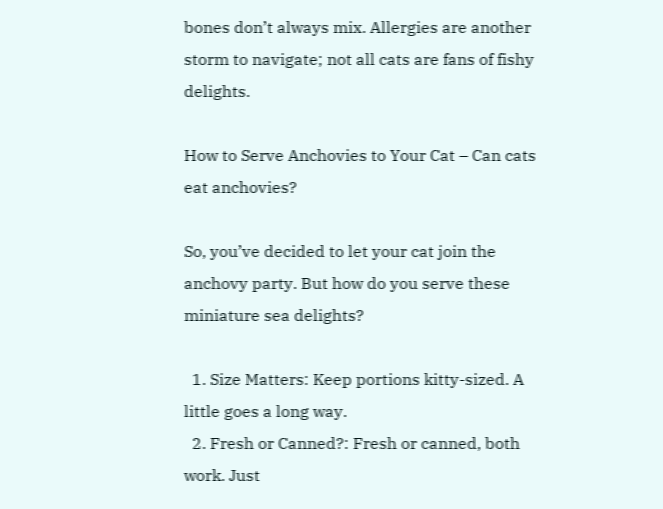bones don’t always mix. Allergies are another storm to navigate; not all cats are fans of fishy delights.

How to Serve Anchovies to Your Cat – Can cats eat anchovies?

So, you’ve decided to let your cat join the anchovy party. But how do you serve these miniature sea delights?

  1. Size Matters: Keep portions kitty-sized. A little goes a long way.
  2. Fresh or Canned?: Fresh or canned, both work. Just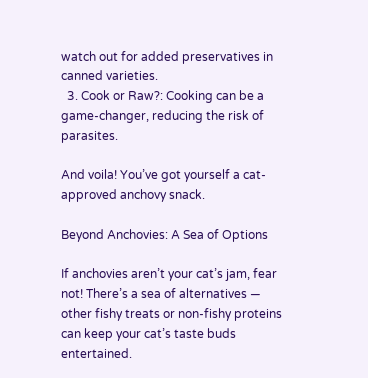watch out for added preservatives in canned varieties.
  3. Cook or Raw?: Cooking can be a game-changer, reducing the risk of parasites.

And voila! You’ve got yourself a cat-approved anchovy snack.

Beyond Anchovies: A Sea of Options

If anchovies aren’t your cat’s jam, fear not! There’s a sea of alternatives — other fishy treats or non-fishy proteins can keep your cat’s taste buds entertained.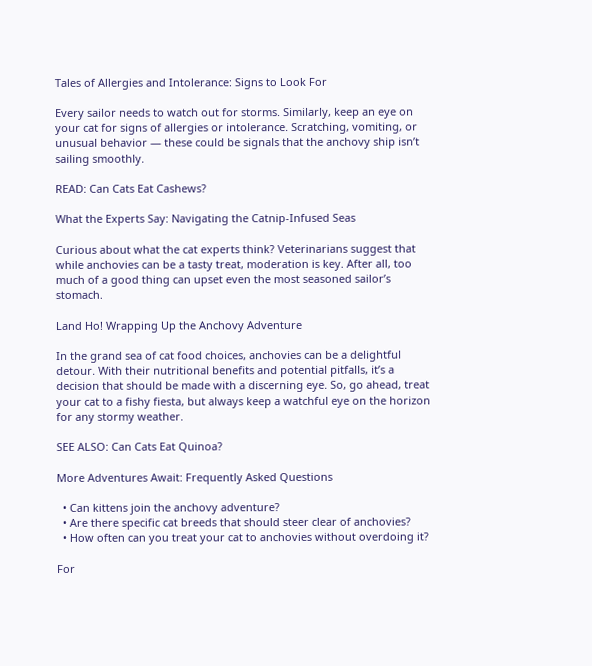Tales of Allergies and Intolerance: Signs to Look For

Every sailor needs to watch out for storms. Similarly, keep an eye on your cat for signs of allergies or intolerance. Scratching, vomiting, or unusual behavior — these could be signals that the anchovy ship isn’t sailing smoothly.

READ: Can Cats Eat Cashews?

What the Experts Say: Navigating the Catnip-Infused Seas

Curious about what the cat experts think? Veterinarians suggest that while anchovies can be a tasty treat, moderation is key. After all, too much of a good thing can upset even the most seasoned sailor’s stomach.

Land Ho! Wrapping Up the Anchovy Adventure

In the grand sea of cat food choices, anchovies can be a delightful detour. With their nutritional benefits and potential pitfalls, it’s a decision that should be made with a discerning eye. So, go ahead, treat your cat to a fishy fiesta, but always keep a watchful eye on the horizon for any stormy weather.

SEE ALSO: Can Cats Eat Quinoa?

More Adventures Await: Frequently Asked Questions

  • Can kittens join the anchovy adventure?
  • Are there specific cat breeds that should steer clear of anchovies?
  • How often can you treat your cat to anchovies without overdoing it?

For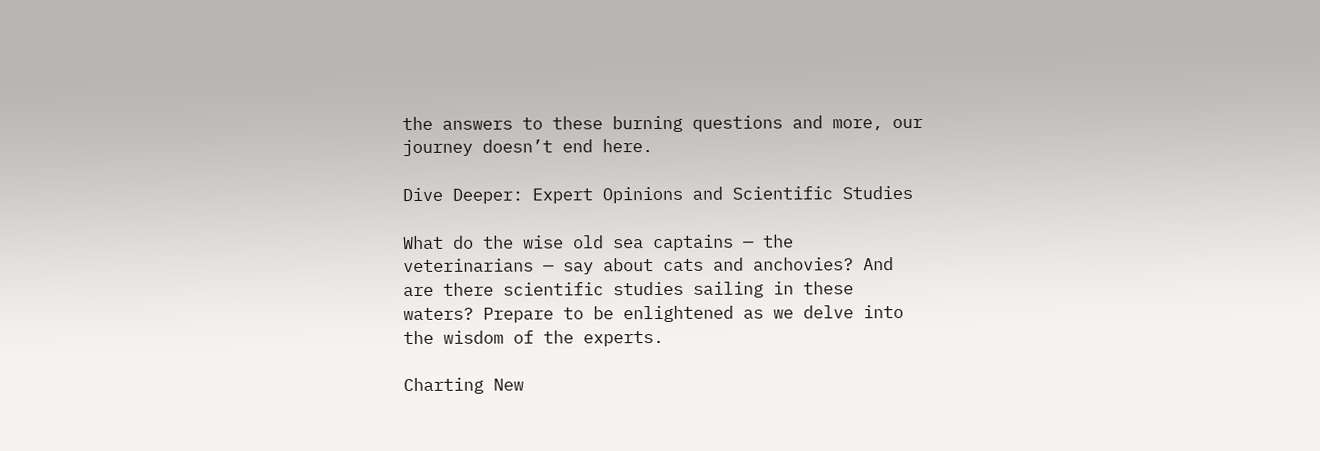the answers to these burning questions and more, our journey doesn’t end here.

Dive Deeper: Expert Opinions and Scientific Studies

What do the wise old sea captains — the veterinarians — say about cats and anchovies? And are there scientific studies sailing in these waters? Prepare to be enlightened as we delve into the wisdom of the experts.

Charting New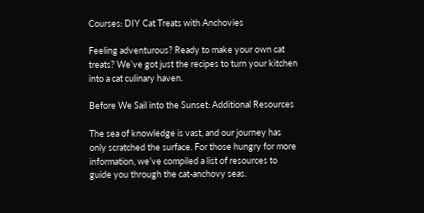Courses: DIY Cat Treats with Anchovies

Feeling adventurous? Ready to make your own cat treats? We’ve got just the recipes to turn your kitchen into a cat culinary haven.

Before We Sail into the Sunset: Additional Resources

The sea of knowledge is vast, and our journey has only scratched the surface. For those hungry for more information, we’ve compiled a list of resources to guide you through the cat-anchovy seas.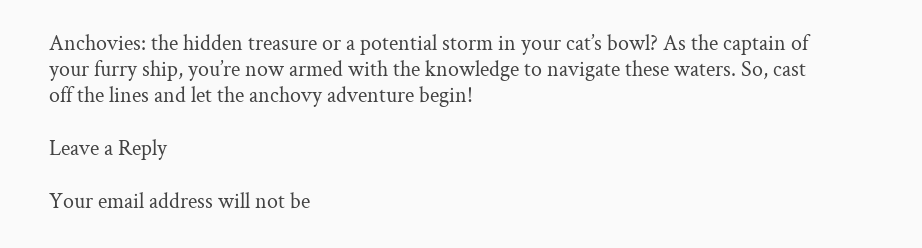Anchovies: the hidden treasure or a potential storm in your cat’s bowl? As the captain of your furry ship, you’re now armed with the knowledge to navigate these waters. So, cast off the lines and let the anchovy adventure begin!

Leave a Reply

Your email address will not be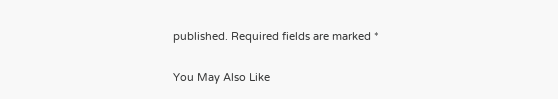published. Required fields are marked *

You May Also Like